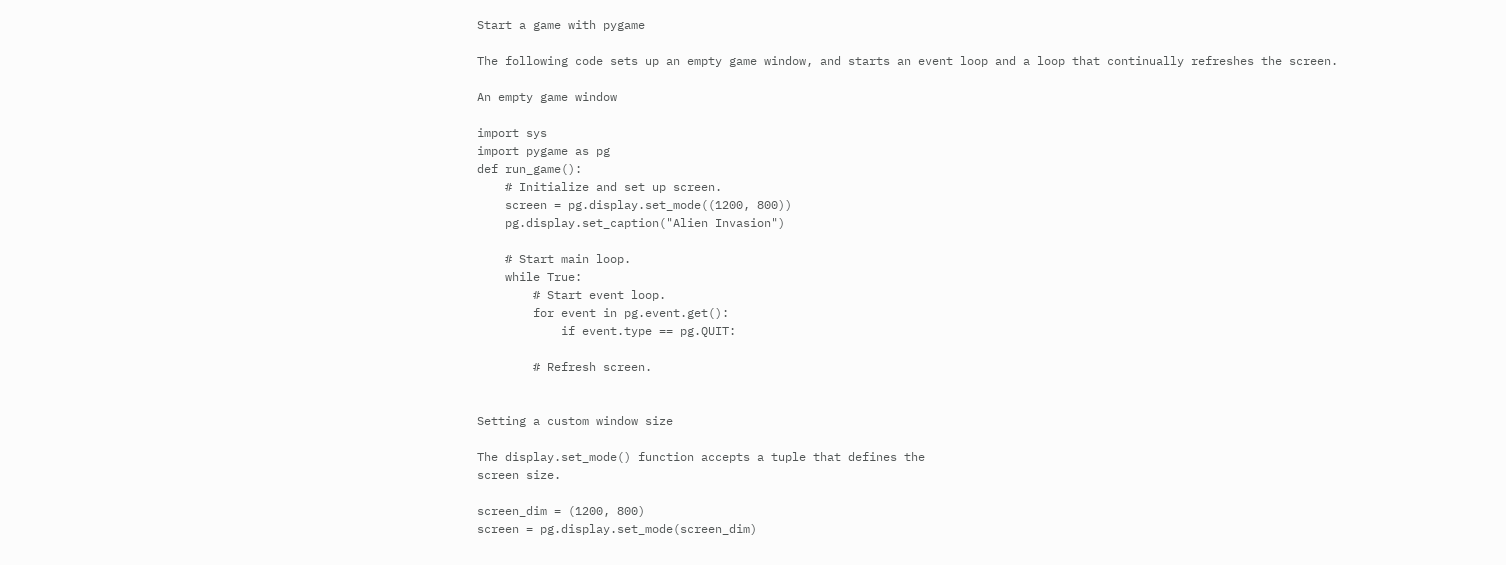Start a game with pygame

The following code sets up an empty game window, and starts an event loop and a loop that continually refreshes the screen.

An empty game window

import sys
import pygame as pg
def run_game():
    # Initialize and set up screen.
    screen = pg.display.set_mode((1200, 800))
    pg.display.set_caption("Alien Invasion")

    # Start main loop.
    while True:
        # Start event loop.
        for event in pg.event.get():
            if event.type == pg.QUIT:

        # Refresh screen.


Setting a custom window size

The display.set_mode() function accepts a tuple that defines the
screen size.

screen_dim = (1200, 800)
screen = pg.display.set_mode(screen_dim)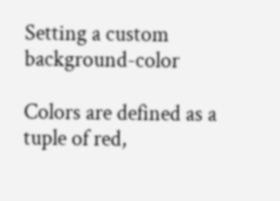Setting a custom background-color

Colors are defined as a tuple of red,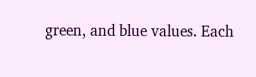green, and blue values. Each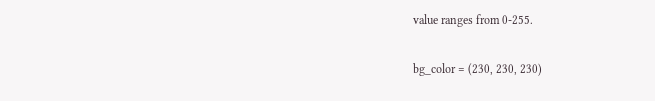value ranges from 0-255.

bg_color = (230, 230, 230)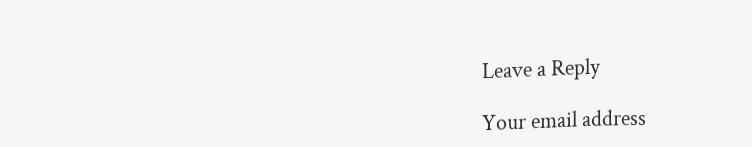Leave a Reply

Your email address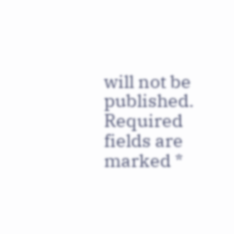will not be published. Required fields are marked *